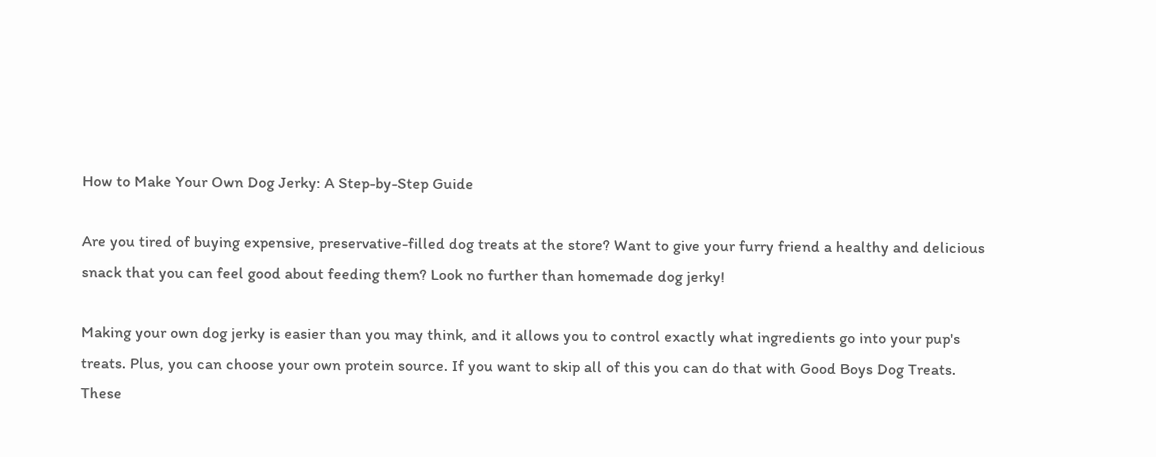How to Make Your Own Dog Jerky: A Step-by-Step Guide

Are you tired of buying expensive, preservative-filled dog treats at the store? Want to give your furry friend a healthy and delicious snack that you can feel good about feeding them? Look no further than homemade dog jerky!

Making your own dog jerky is easier than you may think, and it allows you to control exactly what ingredients go into your pup's treats. Plus, you can choose your own protein source. If you want to skip all of this you can do that with Good Boys Dog Treats. These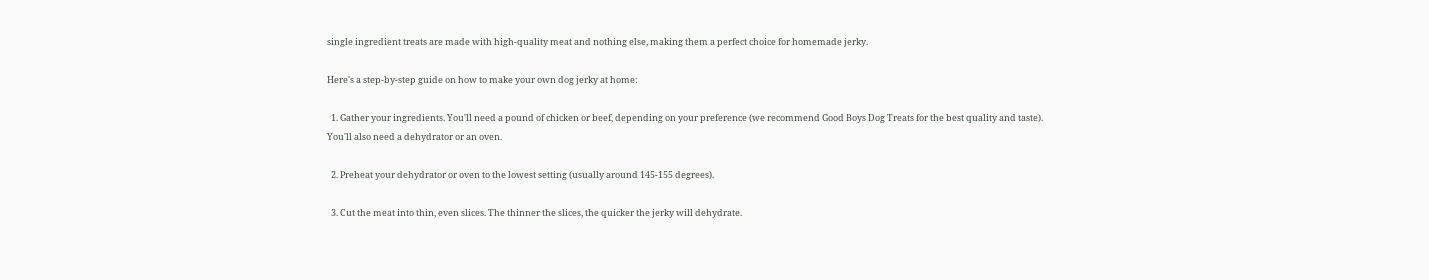single ingredient treats are made with high-quality meat and nothing else, making them a perfect choice for homemade jerky.

Here's a step-by-step guide on how to make your own dog jerky at home:

  1. Gather your ingredients. You'll need a pound of chicken or beef, depending on your preference (we recommend Good Boys Dog Treats for the best quality and taste). You'll also need a dehydrator or an oven.

  2. Preheat your dehydrator or oven to the lowest setting (usually around 145-155 degrees).

  3. Cut the meat into thin, even slices. The thinner the slices, the quicker the jerky will dehydrate.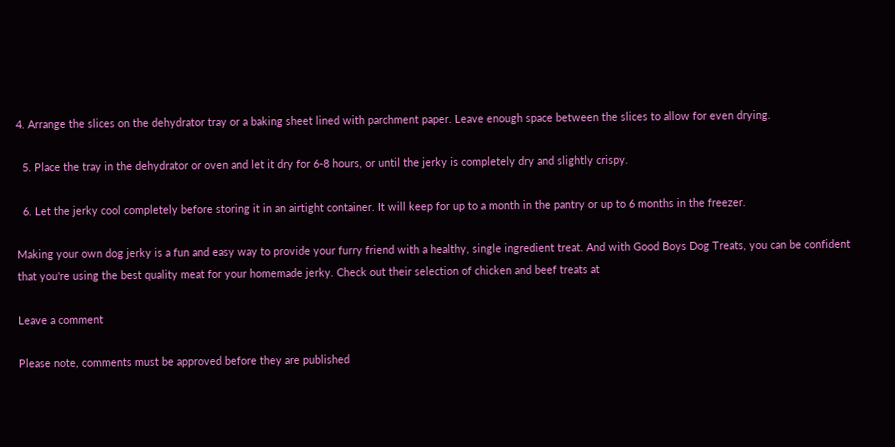4. Arrange the slices on the dehydrator tray or a baking sheet lined with parchment paper. Leave enough space between the slices to allow for even drying.

  5. Place the tray in the dehydrator or oven and let it dry for 6-8 hours, or until the jerky is completely dry and slightly crispy.

  6. Let the jerky cool completely before storing it in an airtight container. It will keep for up to a month in the pantry or up to 6 months in the freezer.

Making your own dog jerky is a fun and easy way to provide your furry friend with a healthy, single ingredient treat. And with Good Boys Dog Treats, you can be confident that you're using the best quality meat for your homemade jerky. Check out their selection of chicken and beef treats at

Leave a comment

Please note, comments must be approved before they are published